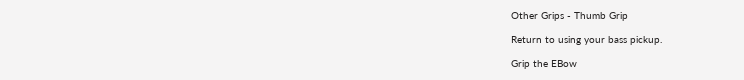Other Grips - Thumb Grip

Return to using your bass pickup.

Grip the EBow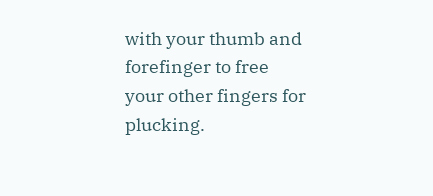with your thumb and forefinger to free your other fingers for plucking.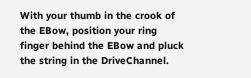With your thumb in the crook of the EBow, position your ring finger behind the EBow and pluck the string in the DriveChannel.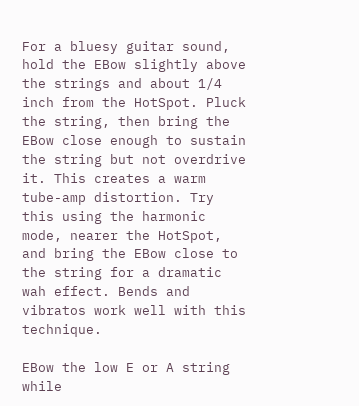For a bluesy guitar sound, hold the EBow slightly above the strings and about 1/4 inch from the HotSpot. Pluck the string, then bring the EBow close enough to sustain the string but not overdrive it. This creates a warm tube-amp distortion. Try this using the harmonic mode, nearer the HotSpot, and bring the EBow close to the string for a dramatic wah effect. Bends and vibratos work well with this technique.

EBow the low E or A string while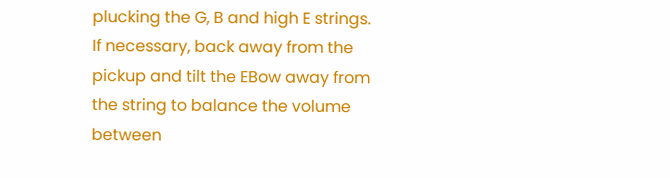plucking the G, B and high E strings. If necessary, back away from the pickup and tilt the EBow away from the string to balance the volume between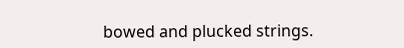bowed and plucked strings.